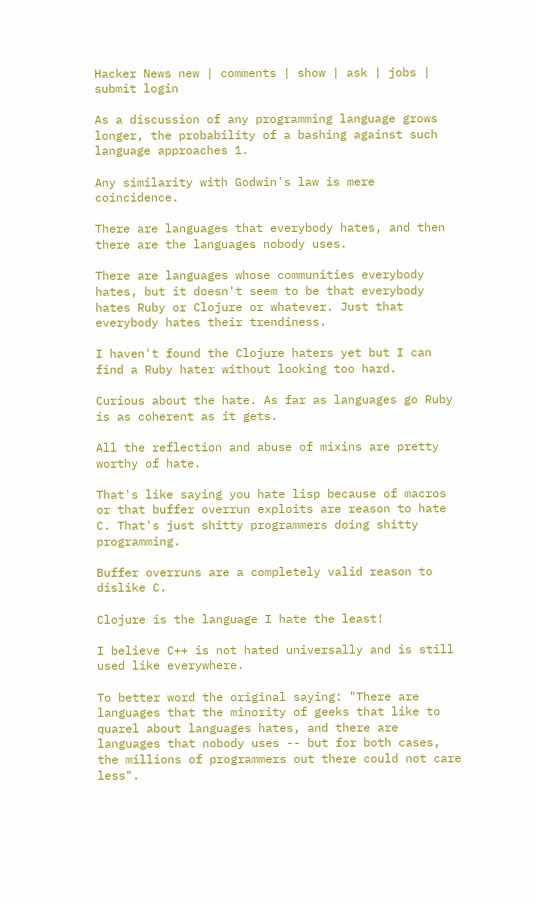Hacker News new | comments | show | ask | jobs | submit login

As a discussion of any programming language grows longer, the probability of a bashing against such language approaches 1.

Any similarity with Godwin's law is mere coincidence.

There are languages that everybody hates, and then there are the languages nobody uses.

There are languages whose communities everybody hates, but it doesn't seem to be that everybody hates Ruby or Clojure or whatever. Just that everybody hates their trendiness.

I haven't found the Clojure haters yet but I can find a Ruby hater without looking too hard.

Curious about the hate. As far as languages go Ruby is as coherent as it gets.

All the reflection and abuse of mixins are pretty worthy of hate.

That's like saying you hate lisp because of macros or that buffer overrun exploits are reason to hate C. That's just shitty programmers doing shitty programming.

Buffer overruns are a completely valid reason to dislike C.

Clojure is the language I hate the least!

I believe C++ is not hated universally and is still used like everywhere.

To better word the original saying: "There are languages that the minority of geeks that like to quarel about languages hates, and there are languages that nobody uses -- but for both cases, the millions of programmers out there could not care less".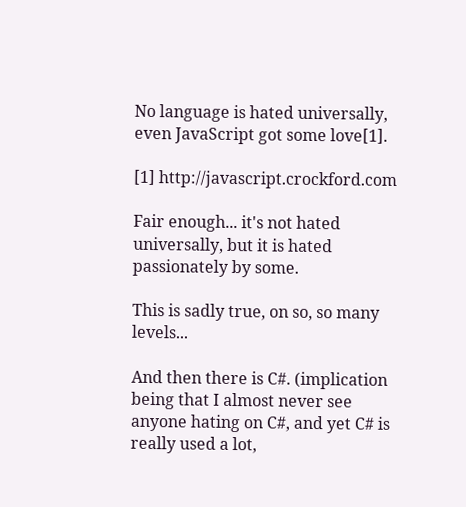No language is hated universally, even JavaScript got some love[1].

[1] http://javascript.crockford.com

Fair enough... it's not hated universally, but it is hated passionately by some.

This is sadly true, on so, so many levels...

And then there is C#. (implication being that I almost never see anyone hating on C#, and yet C# is really used a lot,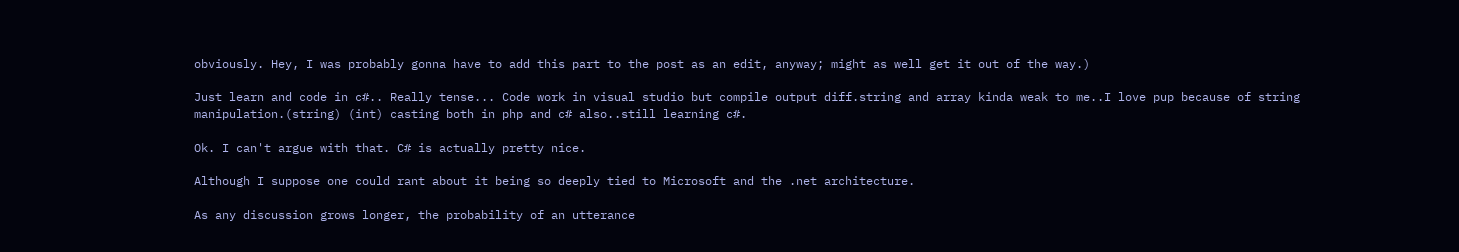obviously. Hey, I was probably gonna have to add this part to the post as an edit, anyway; might as well get it out of the way.)

Just learn and code in c#.. Really tense... Code work in visual studio but compile output diff.string and array kinda weak to me..I love pup because of string manipulation.(string) (int) casting both in php and c# also..still learning c#.

Ok. I can't argue with that. C# is actually pretty nice.

Although I suppose one could rant about it being so deeply tied to Microsoft and the .net architecture.

As any discussion grows longer, the probability of an utterance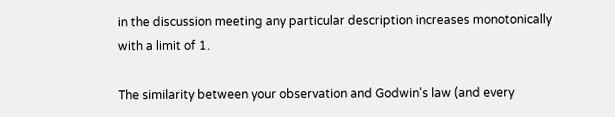in the discussion meeting any particular description increases monotonically with a limit of 1.

The similarity between your observation and Godwin's law (and every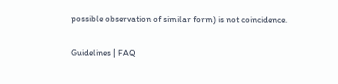possible observation of similar form) is not coincidence.

Guidelines | FAQ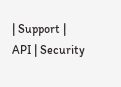| Support | API | Security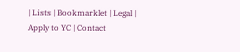| Lists | Bookmarklet | Legal | Apply to YC | Contact